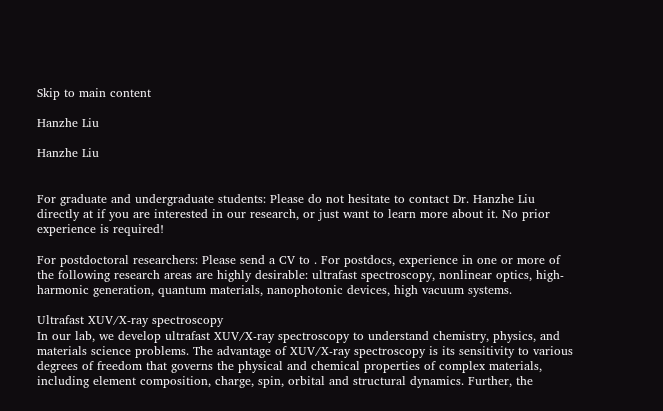Skip to main content

Hanzhe Liu

Hanzhe Liu


For graduate and undergraduate students: Please do not hesitate to contact Dr. Hanzhe Liu directly at if you are interested in our research, or just want to learn more about it. No prior experience is required!

For postdoctoral researchers: Please send a CV to . For postdocs, experience in one or more of the following research areas are highly desirable: ultrafast spectroscopy, nonlinear optics, high-harmonic generation, quantum materials, nanophotonic devices, high vacuum systems.

Ultrafast XUV/X-ray spectroscopy
In our lab, we develop ultrafast XUV/X-ray spectroscopy to understand chemistry, physics, and materials science problems. The advantage of XUV/X-ray spectroscopy is its sensitivity to various degrees of freedom that governs the physical and chemical properties of complex materials, including element composition, charge, spin, orbital and structural dynamics. Further, the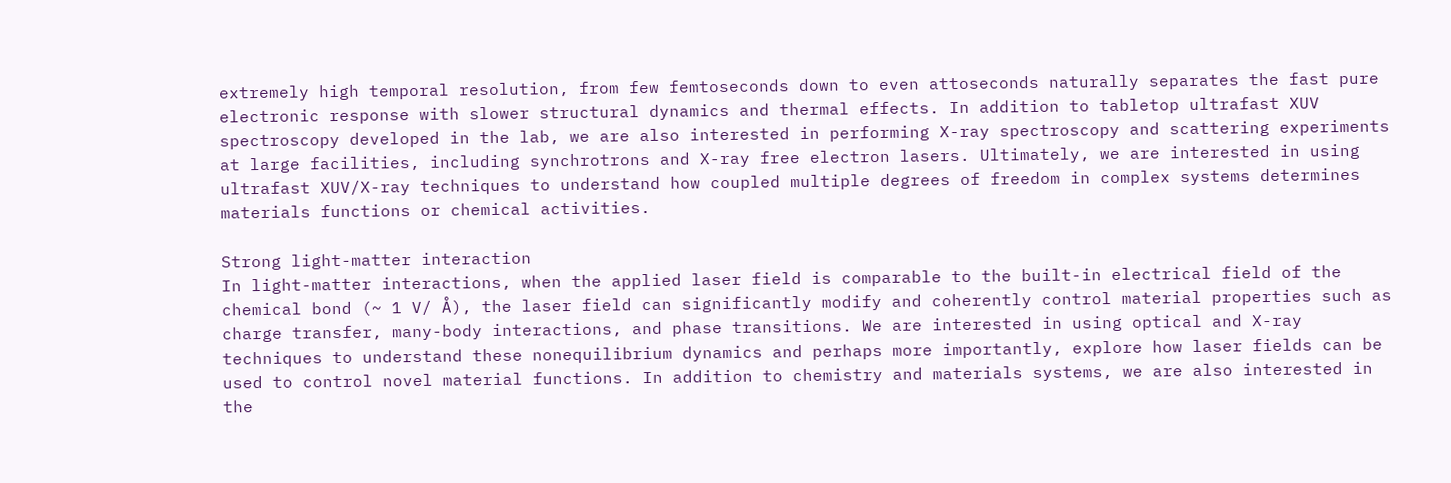extremely high temporal resolution, from few femtoseconds down to even attoseconds naturally separates the fast pure electronic response with slower structural dynamics and thermal effects. In addition to tabletop ultrafast XUV spectroscopy developed in the lab, we are also interested in performing X-ray spectroscopy and scattering experiments at large facilities, including synchrotrons and X-ray free electron lasers. Ultimately, we are interested in using ultrafast XUV/X-ray techniques to understand how coupled multiple degrees of freedom in complex systems determines materials functions or chemical activities.

Strong light-matter interaction
In light-matter interactions, when the applied laser field is comparable to the built-in electrical field of the chemical bond (~ 1 V/ Å), the laser field can significantly modify and coherently control material properties such as charge transfer, many-body interactions, and phase transitions. We are interested in using optical and X-ray techniques to understand these nonequilibrium dynamics and perhaps more importantly, explore how laser fields can be used to control novel material functions. In addition to chemistry and materials systems, we are also interested in the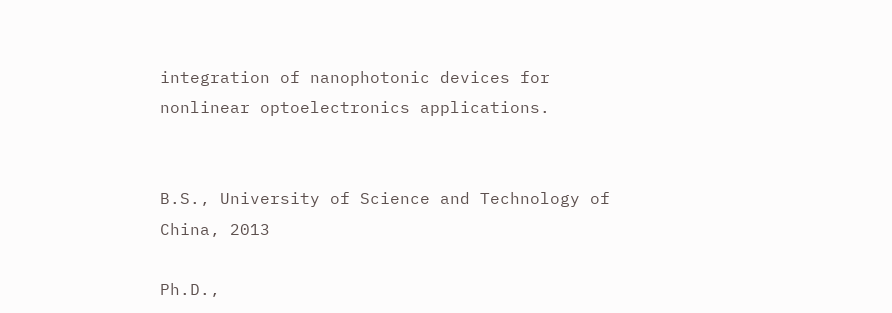integration of nanophotonic devices for nonlinear optoelectronics applications.


B.S., University of Science and Technology of China, 2013

Ph.D.,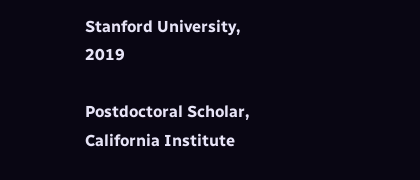Stanford University, 2019

Postdoctoral Scholar, California Institute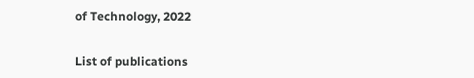of Technology, 2022


List of publications